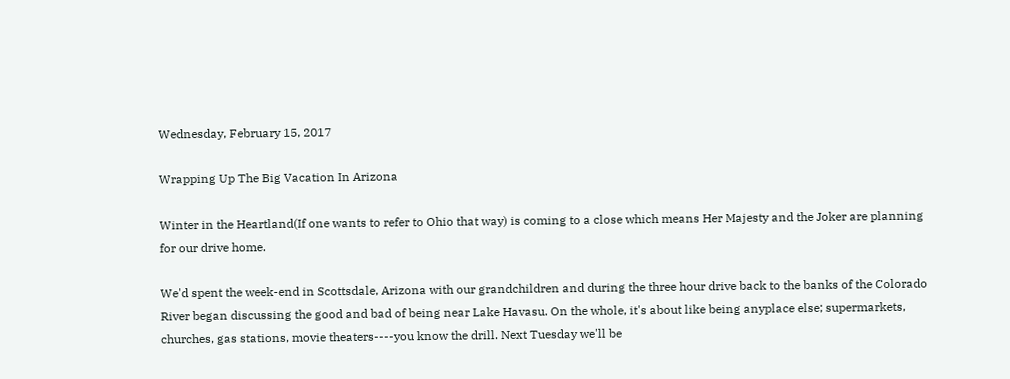Wednesday, February 15, 2017

Wrapping Up The Big Vacation In Arizona

Winter in the Heartland(If one wants to refer to Ohio that way) is coming to a close which means Her Majesty and the Joker are planning for our drive home.

We'd spent the week-end in Scottsdale, Arizona with our grandchildren and during the three hour drive back to the banks of the Colorado River began discussing the good and bad of being near Lake Havasu. On the whole, it's about like being anyplace else; supermarkets, churches, gas stations, movie theaters----you know the drill. Next Tuesday we'll be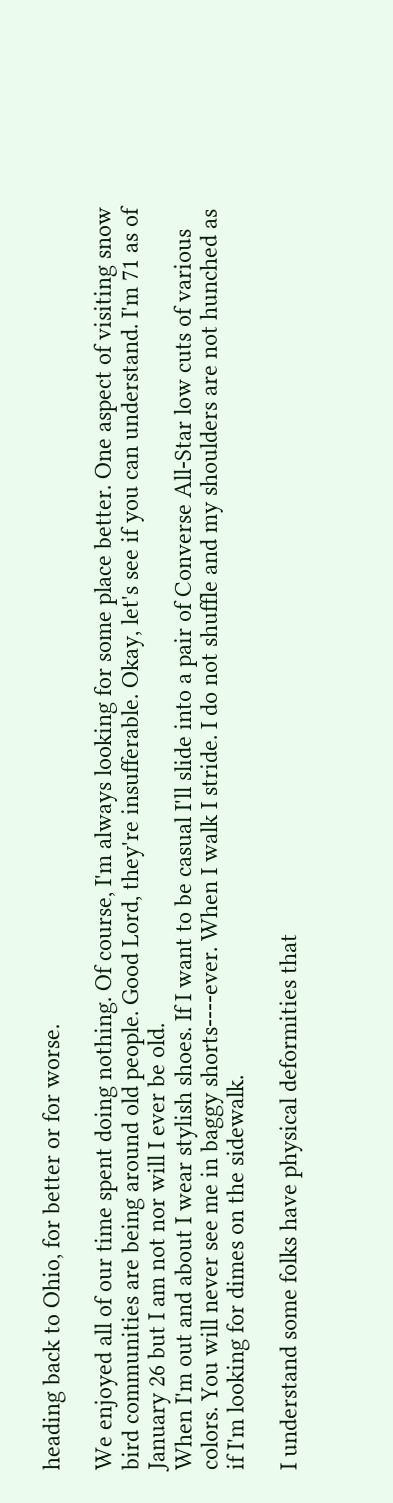heading back to Ohio, for better or for worse.

We enjoyed all of our time spent doing nothing. Of course, I'm always looking for some place better. One aspect of visiting snow bird communities are being around old people. Good Lord, they're insufferable. Okay, let's see if you can understand. I'm 71 as of January 26 but I am not nor will I ever be old.
When I'm out and about I wear stylish shoes. If I want to be casual I'll slide into a pair of Converse All-Star low cuts of various colors. You will never see me in baggy shorts----ever. When I walk I stride. I do not shuffle and my shoulders are not hunched as if I'm looking for dimes on the sidewalk.

I understand some folks have physical deformities that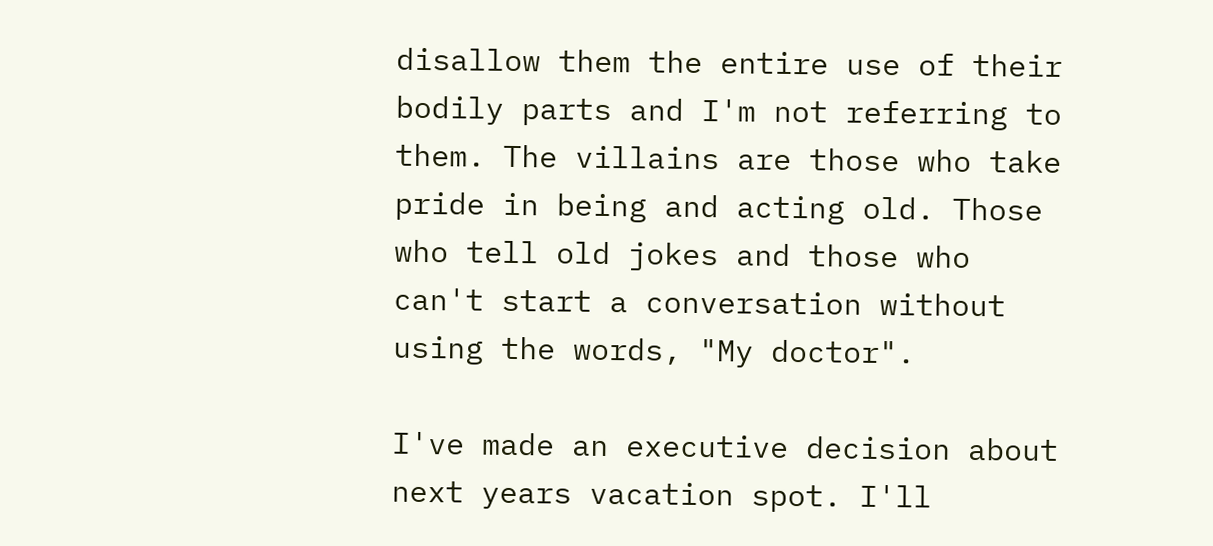disallow them the entire use of their bodily parts and I'm not referring to them. The villains are those who take pride in being and acting old. Those who tell old jokes and those who can't start a conversation without using the words, "My doctor".

I've made an executive decision about next years vacation spot. I'll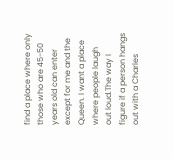find a place where only those who are 45-50 years old can enter except for me and the Queen. I want a place where people laugh out loud.The way I figure if a person hangs out with a Charles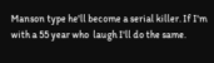Manson type he'll become a serial killer. If I'm with a 55 year who  laugh I'll do the same.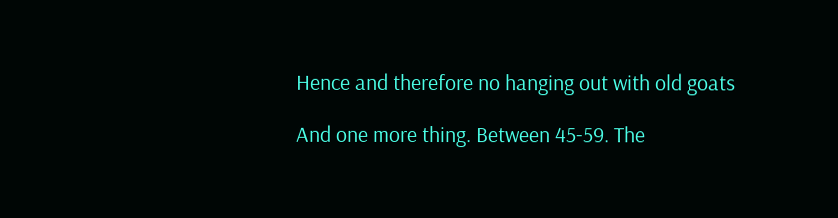Hence and therefore no hanging out with old goats

And one more thing. Between 45-59. The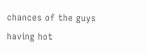chances of the guys having hot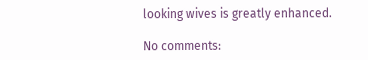looking wives is greatly enhanced.

No comments: